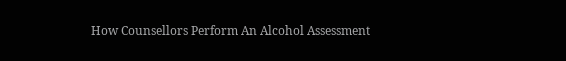How Counsellors Perform An Alcohol Assessment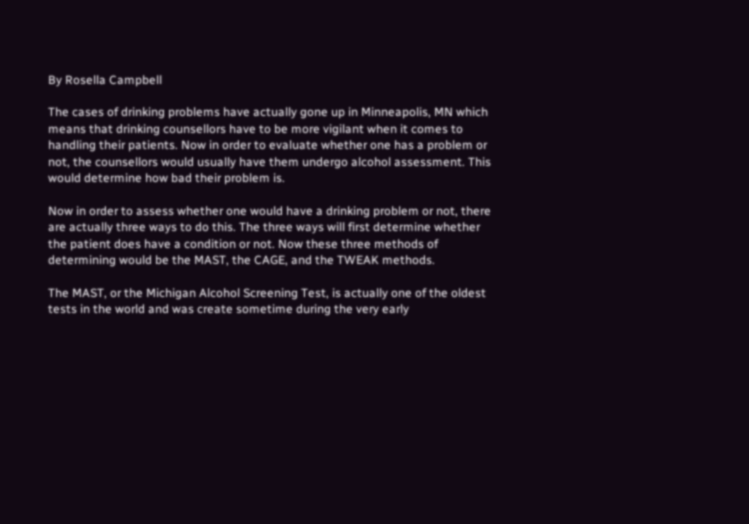By Rosella Campbell

The cases of drinking problems have actually gone up in Minneapolis, MN which means that drinking counsellors have to be more vigilant when it comes to handling their patients. Now in order to evaluate whether one has a problem or not, the counsellors would usually have them undergo alcohol assessment. This would determine how bad their problem is.

Now in order to assess whether one would have a drinking problem or not, there are actually three ways to do this. The three ways will first determine whether the patient does have a condition or not. Now these three methods of determining would be the MAST, the CAGE, and the TWEAK methods.

The MAST, or the Michigan Alcohol Screening Test, is actually one of the oldest tests in the world and was create sometime during the very early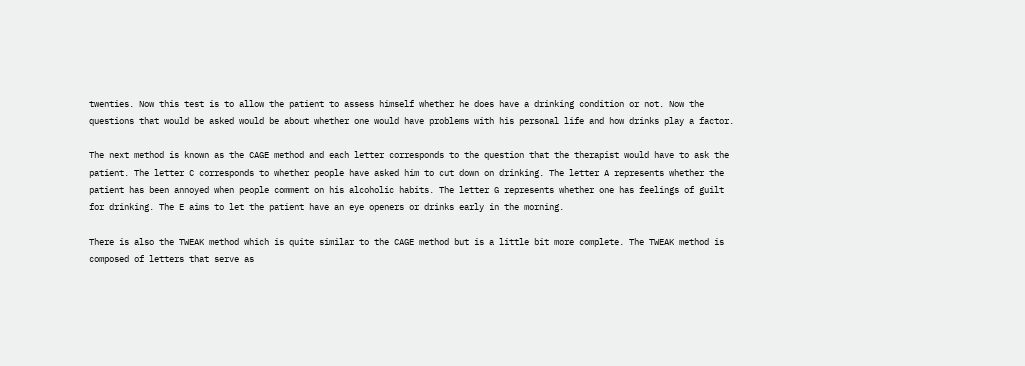twenties. Now this test is to allow the patient to assess himself whether he does have a drinking condition or not. Now the questions that would be asked would be about whether one would have problems with his personal life and how drinks play a factor.

The next method is known as the CAGE method and each letter corresponds to the question that the therapist would have to ask the patient. The letter C corresponds to whether people have asked him to cut down on drinking. The letter A represents whether the patient has been annoyed when people comment on his alcoholic habits. The letter G represents whether one has feelings of guilt for drinking. The E aims to let the patient have an eye openers or drinks early in the morning.

There is also the TWEAK method which is quite similar to the CAGE method but is a little bit more complete. The TWEAK method is composed of letters that serve as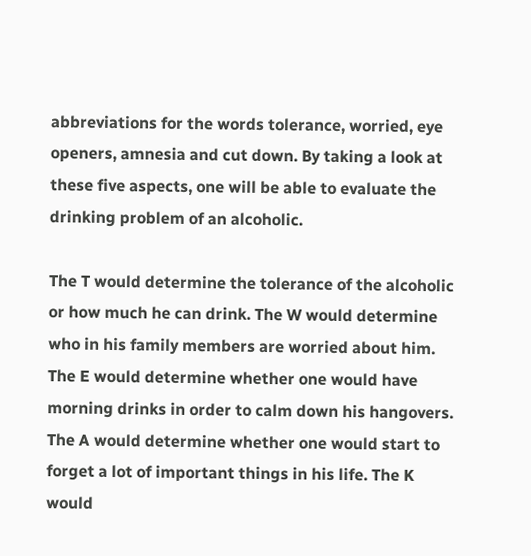abbreviations for the words tolerance, worried, eye openers, amnesia and cut down. By taking a look at these five aspects, one will be able to evaluate the drinking problem of an alcoholic.

The T would determine the tolerance of the alcoholic or how much he can drink. The W would determine who in his family members are worried about him. The E would determine whether one would have morning drinks in order to calm down his hangovers. The A would determine whether one would start to forget a lot of important things in his life. The K would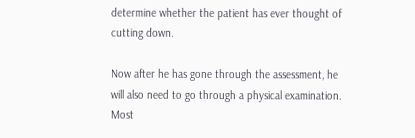determine whether the patient has ever thought of cutting down.

Now after he has gone through the assessment, he will also need to go through a physical examination. Most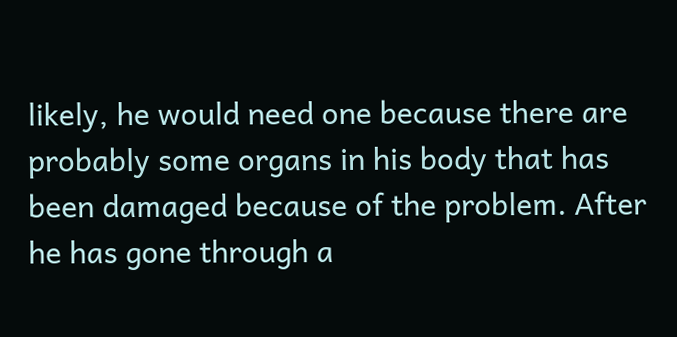likely, he would need one because there are probably some organs in his body that has been damaged because of the problem. After he has gone through a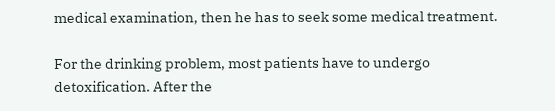medical examination, then he has to seek some medical treatment.

For the drinking problem, most patients have to undergo detoxification. After the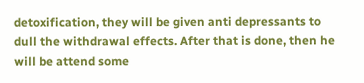detoxification, they will be given anti depressants to dull the withdrawal effects. After that is done, then he will be attend some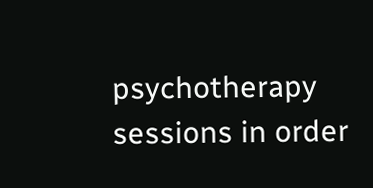psychotherapy sessions in order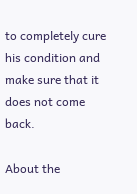to completely cure his condition and make sure that it does not come back.

About the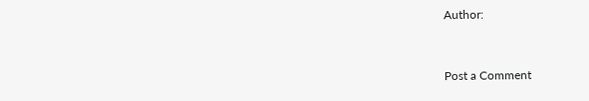Author:


Post a Comment